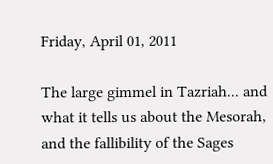Friday, April 01, 2011

The large gimmel in Tazriah... and what it tells us about the Mesorah, and the fallibility of the Sages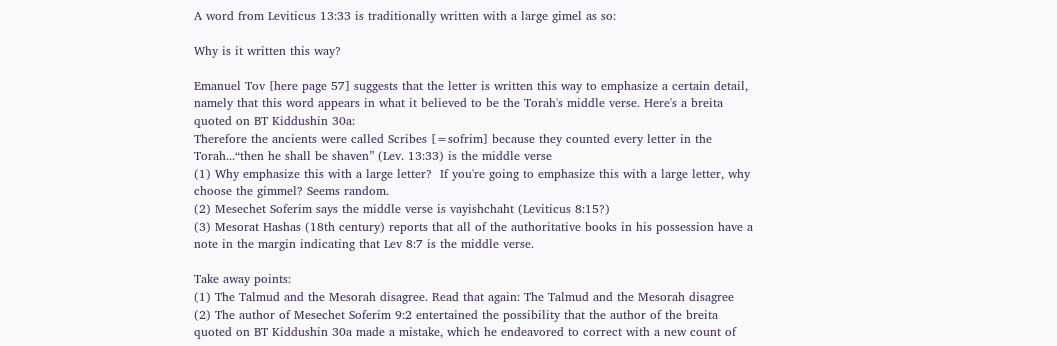A word from Leviticus 13:33 is traditionally written with a large gimel as so:

Why is it written this way?

Emanuel Tov [here page 57] suggests that the letter is written this way to emphasize a certain detail, namely that this word appears in what it believed to be the Torah's middle verse. Here's a breita quoted on BT Kiddushin 30a:
Therefore the ancients were called Scribes [=sofrim] because they counted every letter in the Torah...“then he shall be shaven” (Lev. 13:33) is the middle verse
(1) Why emphasize this with a large letter?  If you're going to emphasize this with a large letter, why choose the gimmel? Seems random.
(2) Mesechet Soferim says the middle verse is vayishchaht (Leviticus 8:15?)
(3) Mesorat Hashas (18th century) reports that all of the authoritative books in his possession have a note in the margin indicating that Lev 8:7 is the middle verse.

Take away points:
(1) The Talmud and the Mesorah disagree. Read that again: The Talmud and the Mesorah disagree
(2) The author of Mesechet Soferim 9:2 entertained the possibility that the author of the breita quoted on BT Kiddushin 30a made a mistake, which he endeavored to correct with a new count of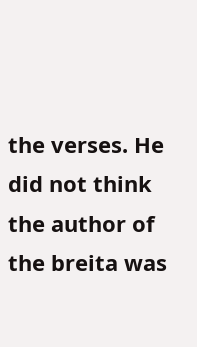the verses. He did not think the author of the breita was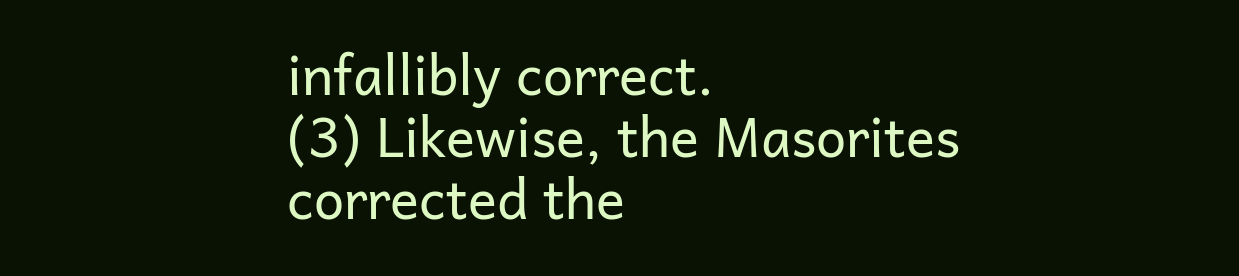infallibly correct.
(3) Likewise, the Masorites corrected the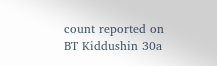count reported on BT Kiddushin 30a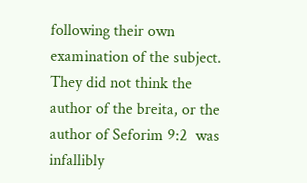following their own examination of the subject. They did not think the author of the breita, or the author of Seforim 9:2  was infallibly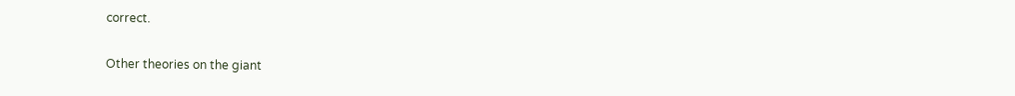correct.

Other theories on the giant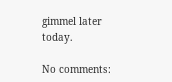gimmel later today.

No comments: